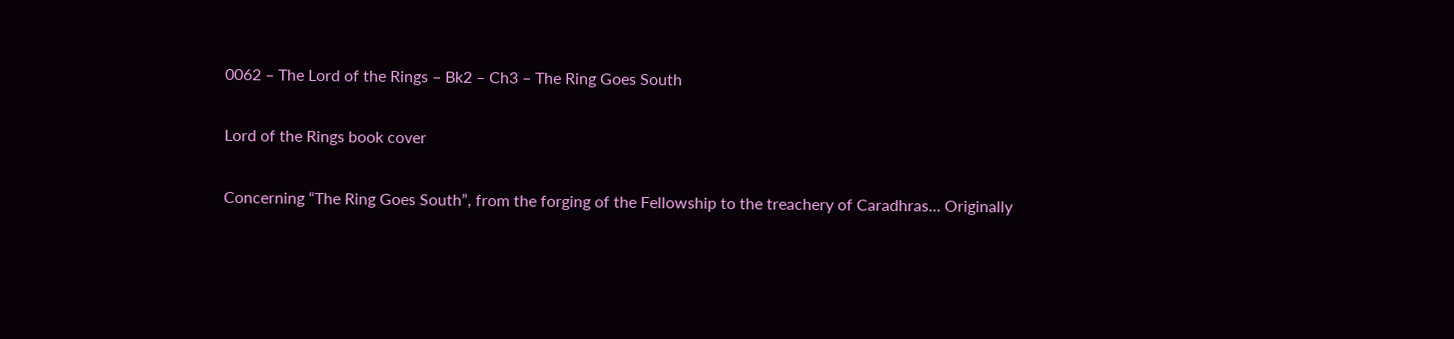0062 – The Lord of the Rings – Bk2 – Ch3 – The Ring Goes South

Lord of the Rings book cover

Concerning “The Ring Goes South”, from the forging of the Fellowship to the treachery of Caradhras… Originally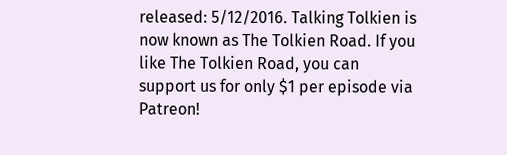released: 5/12/2016. Talking Tolkien is now known as The Tolkien Road. If you like The Tolkien Road, you can support us for only $1 per episode via Patreon!